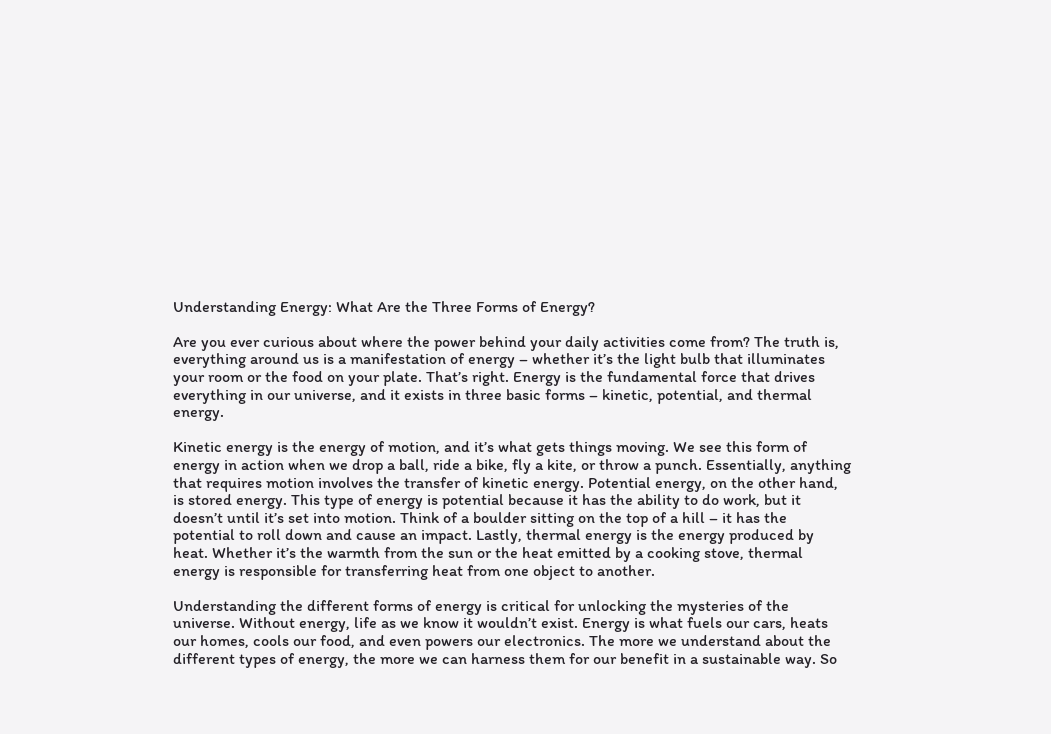Understanding Energy: What Are the Three Forms of Energy?

Are you ever curious about where the power behind your daily activities come from? The truth is, everything around us is a manifestation of energy – whether it’s the light bulb that illuminates your room or the food on your plate. That’s right. Energy is the fundamental force that drives everything in our universe, and it exists in three basic forms – kinetic, potential, and thermal energy.

Kinetic energy is the energy of motion, and it’s what gets things moving. We see this form of energy in action when we drop a ball, ride a bike, fly a kite, or throw a punch. Essentially, anything that requires motion involves the transfer of kinetic energy. Potential energy, on the other hand, is stored energy. This type of energy is potential because it has the ability to do work, but it doesn’t until it’s set into motion. Think of a boulder sitting on the top of a hill – it has the potential to roll down and cause an impact. Lastly, thermal energy is the energy produced by heat. Whether it’s the warmth from the sun or the heat emitted by a cooking stove, thermal energy is responsible for transferring heat from one object to another.

Understanding the different forms of energy is critical for unlocking the mysteries of the universe. Without energy, life as we know it wouldn’t exist. Energy is what fuels our cars, heats our homes, cools our food, and even powers our electronics. The more we understand about the different types of energy, the more we can harness them for our benefit in a sustainable way. So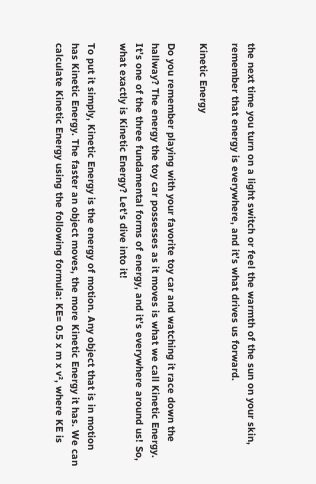the next time you turn on a light switch or feel the warmth of the sun on your skin, remember that energy is everywhere, and it’s what drives us forward.

Kinetic Energy

Do you remember playing with your favorite toy car and watching it race down the hallway? The energy the toy car possesses as it moves is what we call Kinetic Energy. It’s one of the three fundamental forms of energy, and it’s everywhere around us! So, what exactly is Kinetic Energy? Let’s dive into it!

To put it simply, Kinetic Energy is the energy of motion. Any object that is in motion has Kinetic Energy. The faster an object moves, the more Kinetic Energy it has. We can calculate Kinetic Energy using the following formula: KE= 0.5 x m x v², where KE is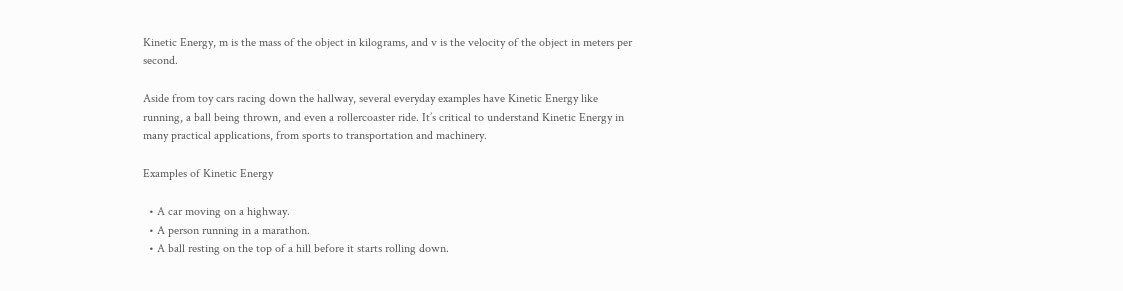Kinetic Energy, m is the mass of the object in kilograms, and v is the velocity of the object in meters per second.

Aside from toy cars racing down the hallway, several everyday examples have Kinetic Energy like running, a ball being thrown, and even a rollercoaster ride. It’s critical to understand Kinetic Energy in many practical applications, from sports to transportation and machinery.

Examples of Kinetic Energy

  • A car moving on a highway.
  • A person running in a marathon.
  • A ball resting on the top of a hill before it starts rolling down.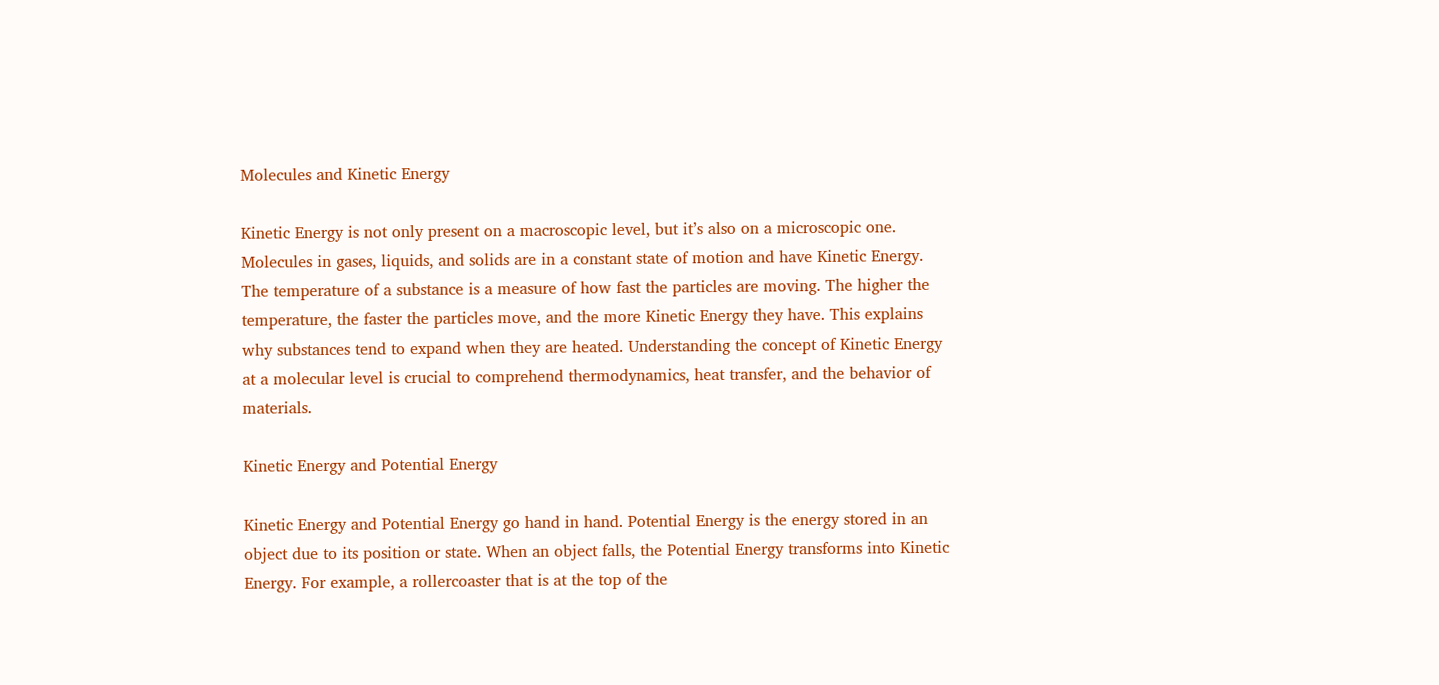Molecules and Kinetic Energy

Kinetic Energy is not only present on a macroscopic level, but it’s also on a microscopic one. Molecules in gases, liquids, and solids are in a constant state of motion and have Kinetic Energy. The temperature of a substance is a measure of how fast the particles are moving. The higher the temperature, the faster the particles move, and the more Kinetic Energy they have. This explains why substances tend to expand when they are heated. Understanding the concept of Kinetic Energy at a molecular level is crucial to comprehend thermodynamics, heat transfer, and the behavior of materials.

Kinetic Energy and Potential Energy

Kinetic Energy and Potential Energy go hand in hand. Potential Energy is the energy stored in an object due to its position or state. When an object falls, the Potential Energy transforms into Kinetic Energy. For example, a rollercoaster that is at the top of the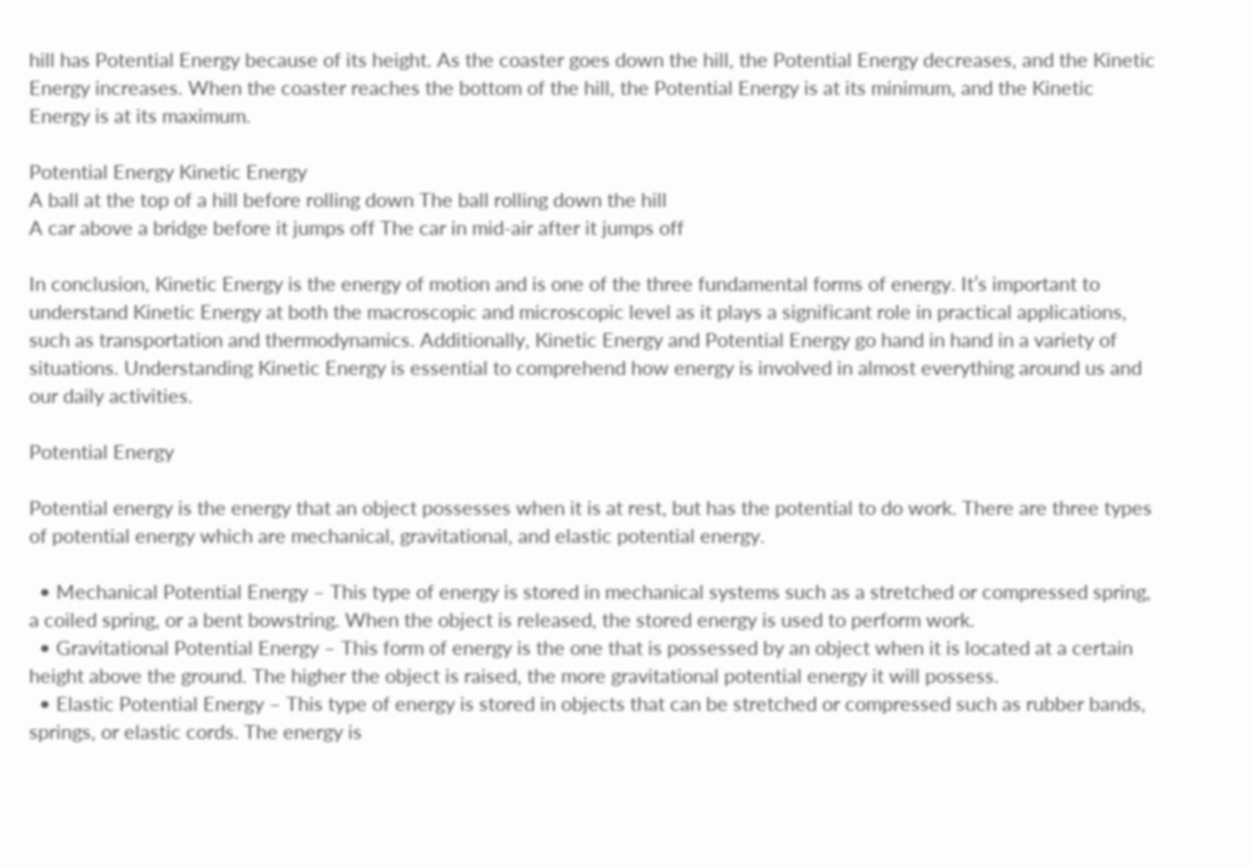hill has Potential Energy because of its height. As the coaster goes down the hill, the Potential Energy decreases, and the Kinetic Energy increases. When the coaster reaches the bottom of the hill, the Potential Energy is at its minimum, and the Kinetic Energy is at its maximum.

Potential Energy Kinetic Energy
A ball at the top of a hill before rolling down The ball rolling down the hill
A car above a bridge before it jumps off The car in mid-air after it jumps off

In conclusion, Kinetic Energy is the energy of motion and is one of the three fundamental forms of energy. It’s important to understand Kinetic Energy at both the macroscopic and microscopic level as it plays a significant role in practical applications, such as transportation and thermodynamics. Additionally, Kinetic Energy and Potential Energy go hand in hand in a variety of situations. Understanding Kinetic Energy is essential to comprehend how energy is involved in almost everything around us and our daily activities.

Potential Energy

Potential energy is the energy that an object possesses when it is at rest, but has the potential to do work. There are three types of potential energy which are mechanical, gravitational, and elastic potential energy.

  • Mechanical Potential Energy – This type of energy is stored in mechanical systems such as a stretched or compressed spring, a coiled spring, or a bent bowstring. When the object is released, the stored energy is used to perform work.
  • Gravitational Potential Energy – This form of energy is the one that is possessed by an object when it is located at a certain height above the ground. The higher the object is raised, the more gravitational potential energy it will possess.
  • Elastic Potential Energy – This type of energy is stored in objects that can be stretched or compressed such as rubber bands, springs, or elastic cords. The energy is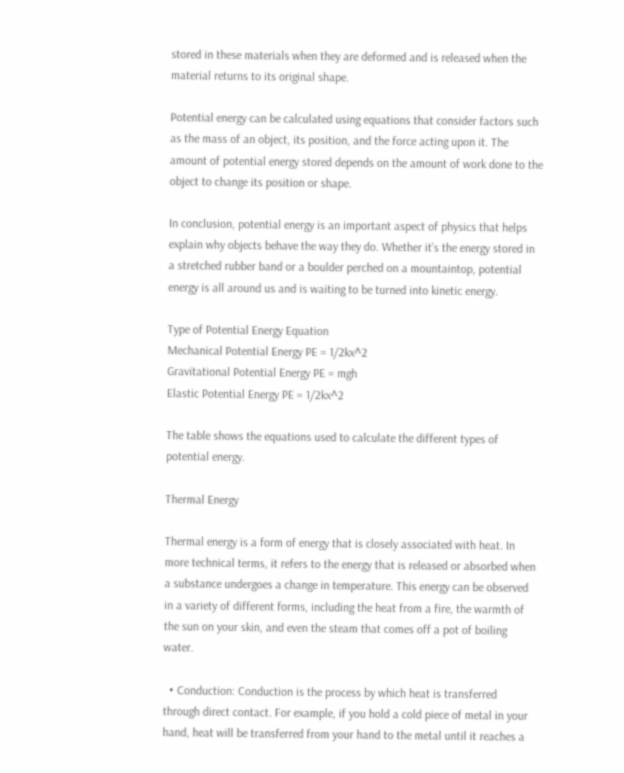stored in these materials when they are deformed and is released when the material returns to its original shape.

Potential energy can be calculated using equations that consider factors such as the mass of an object, its position, and the force acting upon it. The amount of potential energy stored depends on the amount of work done to the object to change its position or shape.

In conclusion, potential energy is an important aspect of physics that helps explain why objects behave the way they do. Whether it’s the energy stored in a stretched rubber band or a boulder perched on a mountaintop, potential energy is all around us and is waiting to be turned into kinetic energy.

Type of Potential Energy Equation
Mechanical Potential Energy PE = 1/2kx^2
Gravitational Potential Energy PE = mgh
Elastic Potential Energy PE = 1/2kx^2

The table shows the equations used to calculate the different types of potential energy.

Thermal Energy

Thermal energy is a form of energy that is closely associated with heat. In more technical terms, it refers to the energy that is released or absorbed when a substance undergoes a change in temperature. This energy can be observed in a variety of different forms, including the heat from a fire, the warmth of the sun on your skin, and even the steam that comes off a pot of boiling water.

  • Conduction: Conduction is the process by which heat is transferred through direct contact. For example, if you hold a cold piece of metal in your hand, heat will be transferred from your hand to the metal until it reaches a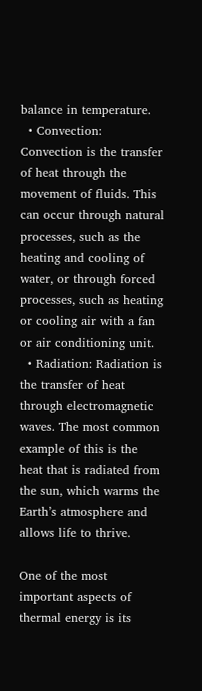balance in temperature.
  • Convection: Convection is the transfer of heat through the movement of fluids. This can occur through natural processes, such as the heating and cooling of water, or through forced processes, such as heating or cooling air with a fan or air conditioning unit.
  • Radiation: Radiation is the transfer of heat through electromagnetic waves. The most common example of this is the heat that is radiated from the sun, which warms the Earth’s atmosphere and allows life to thrive.

One of the most important aspects of thermal energy is its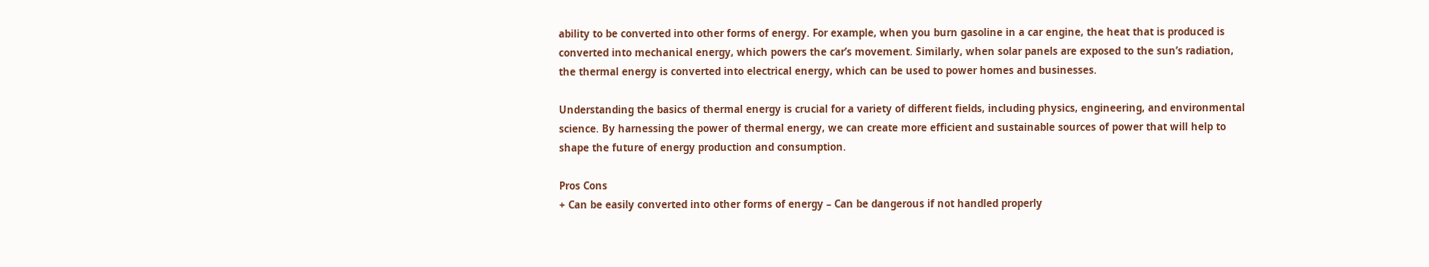ability to be converted into other forms of energy. For example, when you burn gasoline in a car engine, the heat that is produced is converted into mechanical energy, which powers the car’s movement. Similarly, when solar panels are exposed to the sun’s radiation, the thermal energy is converted into electrical energy, which can be used to power homes and businesses.

Understanding the basics of thermal energy is crucial for a variety of different fields, including physics, engineering, and environmental science. By harnessing the power of thermal energy, we can create more efficient and sustainable sources of power that will help to shape the future of energy production and consumption.

Pros Cons
+ Can be easily converted into other forms of energy – Can be dangerous if not handled properly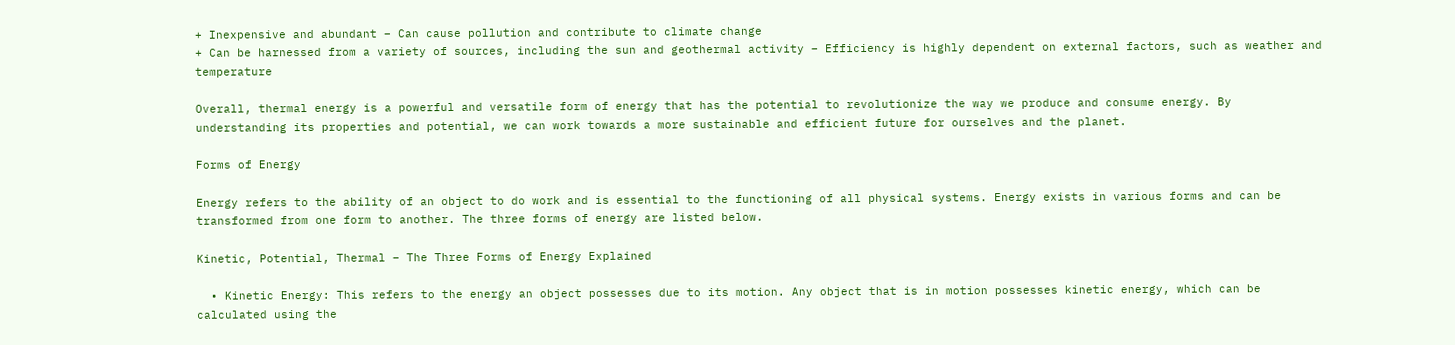+ Inexpensive and abundant – Can cause pollution and contribute to climate change
+ Can be harnessed from a variety of sources, including the sun and geothermal activity – Efficiency is highly dependent on external factors, such as weather and temperature

Overall, thermal energy is a powerful and versatile form of energy that has the potential to revolutionize the way we produce and consume energy. By understanding its properties and potential, we can work towards a more sustainable and efficient future for ourselves and the planet.

Forms of Energy

Energy refers to the ability of an object to do work and is essential to the functioning of all physical systems. Energy exists in various forms and can be transformed from one form to another. The three forms of energy are listed below.

Kinetic, Potential, Thermal – The Three Forms of Energy Explained

  • Kinetic Energy: This refers to the energy an object possesses due to its motion. Any object that is in motion possesses kinetic energy, which can be calculated using the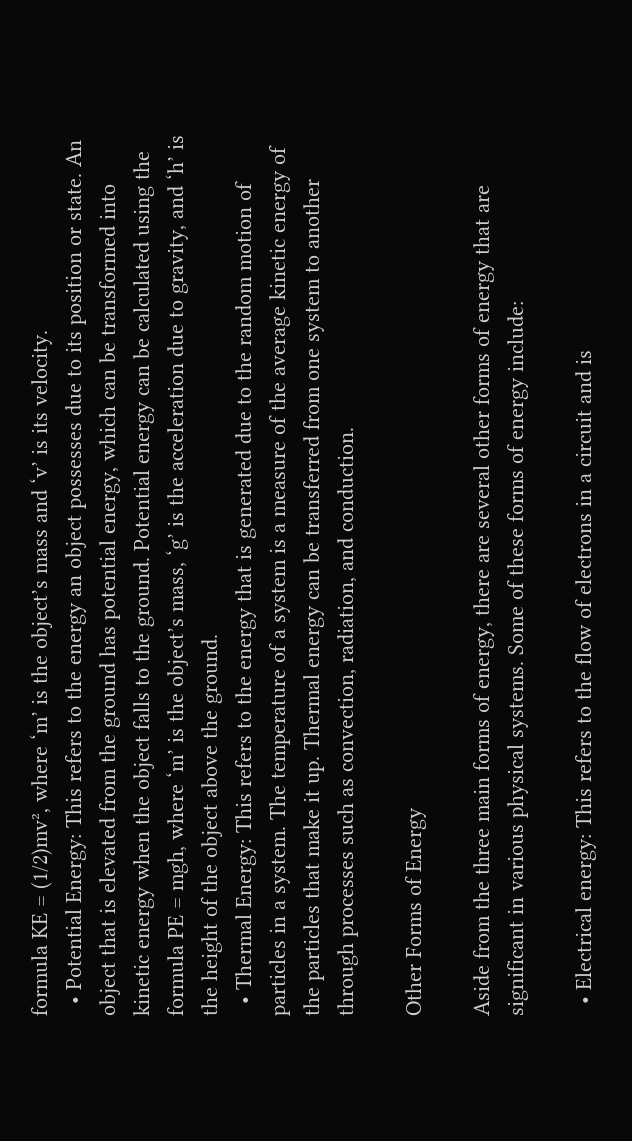formula KE = (1/2)mv², where ‘m’ is the object’s mass and ‘v’ is its velocity.
  • Potential Energy: This refers to the energy an object possesses due to its position or state. An object that is elevated from the ground has potential energy, which can be transformed into kinetic energy when the object falls to the ground. Potential energy can be calculated using the formula PE = mgh, where ‘m’ is the object’s mass, ‘g’ is the acceleration due to gravity, and ‘h’ is the height of the object above the ground.
  • Thermal Energy: This refers to the energy that is generated due to the random motion of particles in a system. The temperature of a system is a measure of the average kinetic energy of the particles that make it up. Thermal energy can be transferred from one system to another through processes such as convection, radiation, and conduction.

Other Forms of Energy

Aside from the three main forms of energy, there are several other forms of energy that are significant in various physical systems. Some of these forms of energy include:

  • Electrical energy: This refers to the flow of electrons in a circuit and is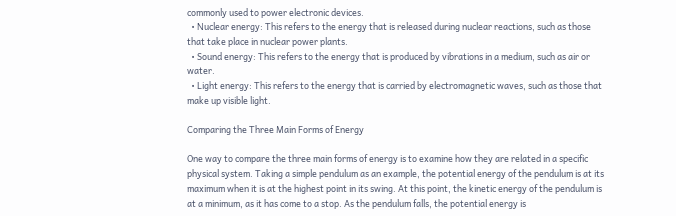commonly used to power electronic devices.
  • Nuclear energy: This refers to the energy that is released during nuclear reactions, such as those that take place in nuclear power plants.
  • Sound energy: This refers to the energy that is produced by vibrations in a medium, such as air or water.
  • Light energy: This refers to the energy that is carried by electromagnetic waves, such as those that make up visible light.

Comparing the Three Main Forms of Energy

One way to compare the three main forms of energy is to examine how they are related in a specific physical system. Taking a simple pendulum as an example, the potential energy of the pendulum is at its maximum when it is at the highest point in its swing. At this point, the kinetic energy of the pendulum is at a minimum, as it has come to a stop. As the pendulum falls, the potential energy is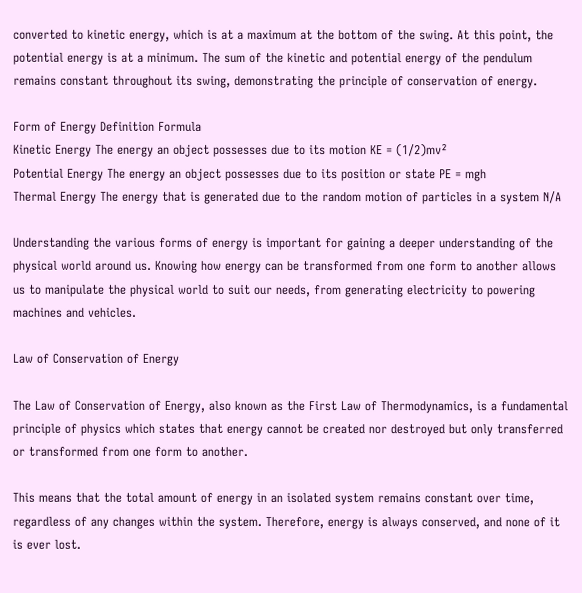converted to kinetic energy, which is at a maximum at the bottom of the swing. At this point, the potential energy is at a minimum. The sum of the kinetic and potential energy of the pendulum remains constant throughout its swing, demonstrating the principle of conservation of energy.

Form of Energy Definition Formula
Kinetic Energy The energy an object possesses due to its motion KE = (1/2)mv²
Potential Energy The energy an object possesses due to its position or state PE = mgh
Thermal Energy The energy that is generated due to the random motion of particles in a system N/A

Understanding the various forms of energy is important for gaining a deeper understanding of the physical world around us. Knowing how energy can be transformed from one form to another allows us to manipulate the physical world to suit our needs, from generating electricity to powering machines and vehicles.

Law of Conservation of Energy

The Law of Conservation of Energy, also known as the First Law of Thermodynamics, is a fundamental principle of physics which states that energy cannot be created nor destroyed but only transferred or transformed from one form to another.

This means that the total amount of energy in an isolated system remains constant over time, regardless of any changes within the system. Therefore, energy is always conserved, and none of it is ever lost.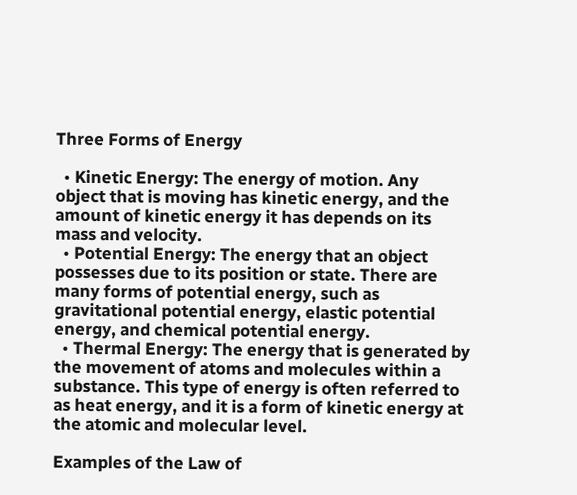Three Forms of Energy

  • Kinetic Energy: The energy of motion. Any object that is moving has kinetic energy, and the amount of kinetic energy it has depends on its mass and velocity.
  • Potential Energy: The energy that an object possesses due to its position or state. There are many forms of potential energy, such as gravitational potential energy, elastic potential energy, and chemical potential energy.
  • Thermal Energy: The energy that is generated by the movement of atoms and molecules within a substance. This type of energy is often referred to as heat energy, and it is a form of kinetic energy at the atomic and molecular level.

Examples of the Law of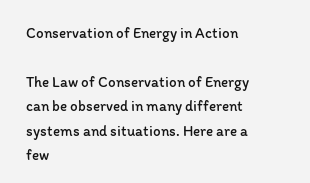Conservation of Energy in Action

The Law of Conservation of Energy can be observed in many different systems and situations. Here are a few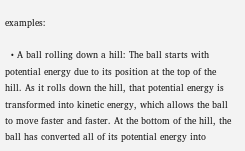examples:

  • A ball rolling down a hill: The ball starts with potential energy due to its position at the top of the hill. As it rolls down the hill, that potential energy is transformed into kinetic energy, which allows the ball to move faster and faster. At the bottom of the hill, the ball has converted all of its potential energy into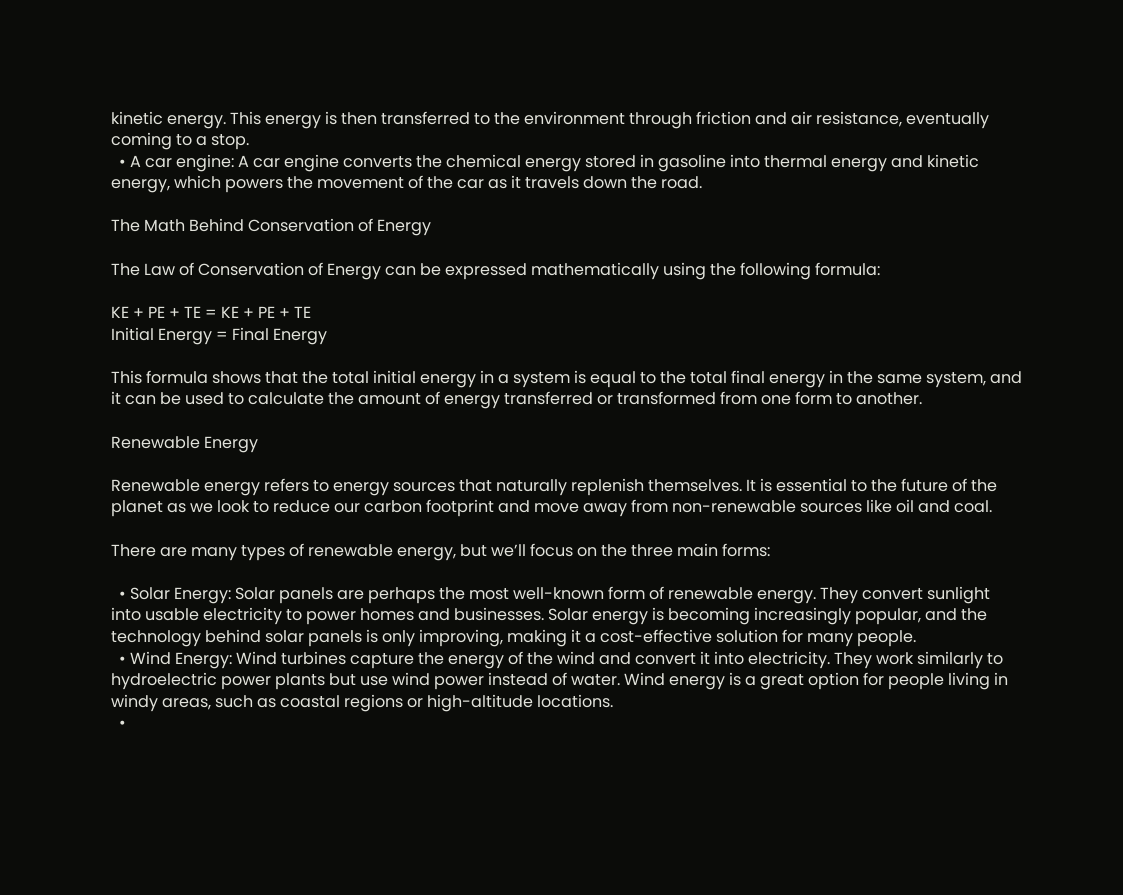kinetic energy. This energy is then transferred to the environment through friction and air resistance, eventually coming to a stop.
  • A car engine: A car engine converts the chemical energy stored in gasoline into thermal energy and kinetic energy, which powers the movement of the car as it travels down the road.

The Math Behind Conservation of Energy

The Law of Conservation of Energy can be expressed mathematically using the following formula:

KE + PE + TE = KE + PE + TE
Initial Energy = Final Energy

This formula shows that the total initial energy in a system is equal to the total final energy in the same system, and it can be used to calculate the amount of energy transferred or transformed from one form to another.

Renewable Energy

Renewable energy refers to energy sources that naturally replenish themselves. It is essential to the future of the planet as we look to reduce our carbon footprint and move away from non-renewable sources like oil and coal.

There are many types of renewable energy, but we’ll focus on the three main forms:

  • Solar Energy: Solar panels are perhaps the most well-known form of renewable energy. They convert sunlight into usable electricity to power homes and businesses. Solar energy is becoming increasingly popular, and the technology behind solar panels is only improving, making it a cost-effective solution for many people.
  • Wind Energy: Wind turbines capture the energy of the wind and convert it into electricity. They work similarly to hydroelectric power plants but use wind power instead of water. Wind energy is a great option for people living in windy areas, such as coastal regions or high-altitude locations.
  •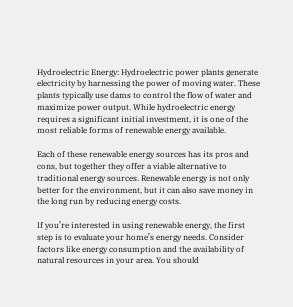Hydroelectric Energy: Hydroelectric power plants generate electricity by harnessing the power of moving water. These plants typically use dams to control the flow of water and maximize power output. While hydroelectric energy requires a significant initial investment, it is one of the most reliable forms of renewable energy available.

Each of these renewable energy sources has its pros and cons, but together they offer a viable alternative to traditional energy sources. Renewable energy is not only better for the environment, but it can also save money in the long run by reducing energy costs.

If you’re interested in using renewable energy, the first step is to evaluate your home’s energy needs. Consider factors like energy consumption and the availability of natural resources in your area. You should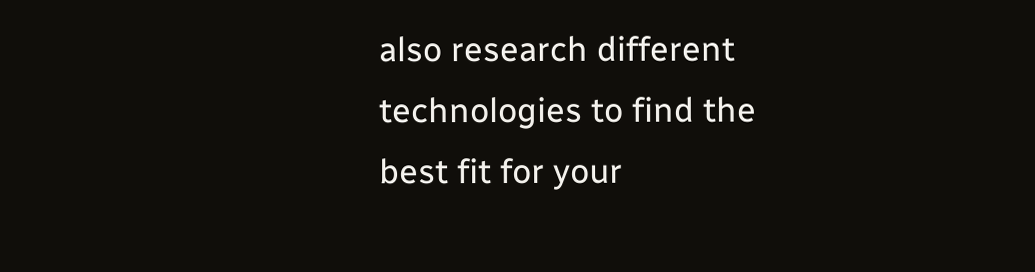also research different technologies to find the best fit for your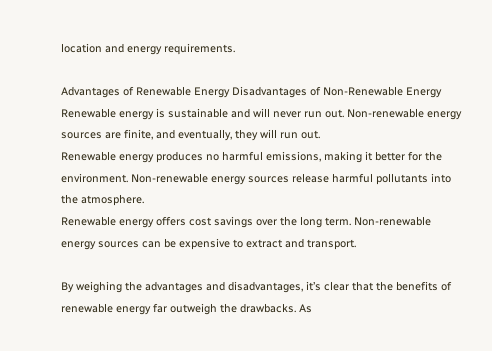location and energy requirements.

Advantages of Renewable Energy Disadvantages of Non-Renewable Energy
Renewable energy is sustainable and will never run out. Non-renewable energy sources are finite, and eventually, they will run out.
Renewable energy produces no harmful emissions, making it better for the environment. Non-renewable energy sources release harmful pollutants into the atmosphere.
Renewable energy offers cost savings over the long term. Non-renewable energy sources can be expensive to extract and transport.

By weighing the advantages and disadvantages, it’s clear that the benefits of renewable energy far outweigh the drawbacks. As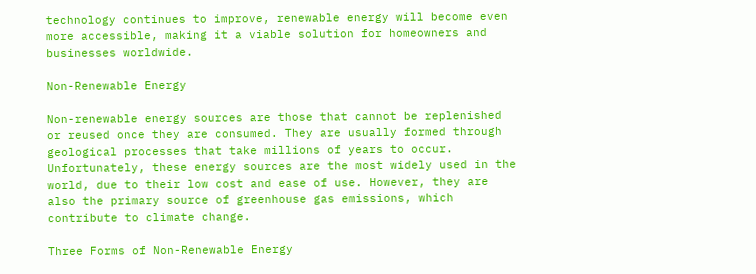technology continues to improve, renewable energy will become even more accessible, making it a viable solution for homeowners and businesses worldwide.

Non-Renewable Energy

Non-renewable energy sources are those that cannot be replenished or reused once they are consumed. They are usually formed through geological processes that take millions of years to occur. Unfortunately, these energy sources are the most widely used in the world, due to their low cost and ease of use. However, they are also the primary source of greenhouse gas emissions, which contribute to climate change.

Three Forms of Non-Renewable Energy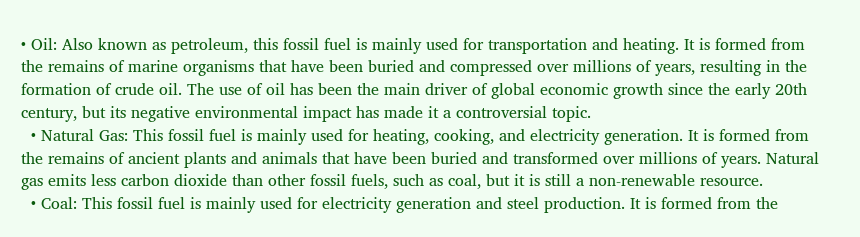• Oil: Also known as petroleum, this fossil fuel is mainly used for transportation and heating. It is formed from the remains of marine organisms that have been buried and compressed over millions of years, resulting in the formation of crude oil. The use of oil has been the main driver of global economic growth since the early 20th century, but its negative environmental impact has made it a controversial topic.
  • Natural Gas: This fossil fuel is mainly used for heating, cooking, and electricity generation. It is formed from the remains of ancient plants and animals that have been buried and transformed over millions of years. Natural gas emits less carbon dioxide than other fossil fuels, such as coal, but it is still a non-renewable resource.
  • Coal: This fossil fuel is mainly used for electricity generation and steel production. It is formed from the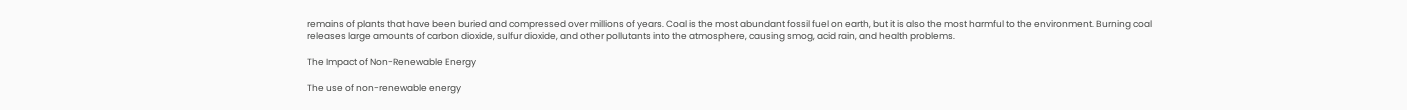remains of plants that have been buried and compressed over millions of years. Coal is the most abundant fossil fuel on earth, but it is also the most harmful to the environment. Burning coal releases large amounts of carbon dioxide, sulfur dioxide, and other pollutants into the atmosphere, causing smog, acid rain, and health problems.

The Impact of Non-Renewable Energy

The use of non-renewable energy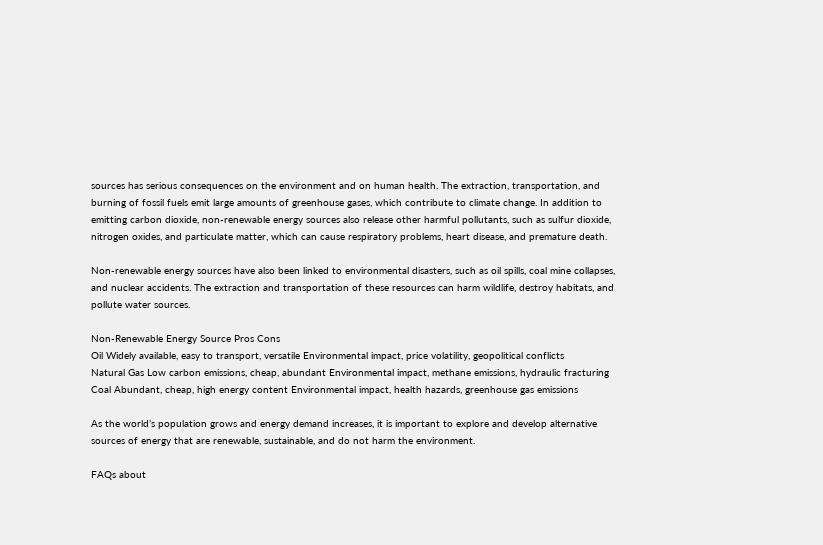sources has serious consequences on the environment and on human health. The extraction, transportation, and burning of fossil fuels emit large amounts of greenhouse gases, which contribute to climate change. In addition to emitting carbon dioxide, non-renewable energy sources also release other harmful pollutants, such as sulfur dioxide, nitrogen oxides, and particulate matter, which can cause respiratory problems, heart disease, and premature death.

Non-renewable energy sources have also been linked to environmental disasters, such as oil spills, coal mine collapses, and nuclear accidents. The extraction and transportation of these resources can harm wildlife, destroy habitats, and pollute water sources.

Non-Renewable Energy Source Pros Cons
Oil Widely available, easy to transport, versatile Environmental impact, price volatility, geopolitical conflicts
Natural Gas Low carbon emissions, cheap, abundant Environmental impact, methane emissions, hydraulic fracturing
Coal Abundant, cheap, high energy content Environmental impact, health hazards, greenhouse gas emissions

As the world’s population grows and energy demand increases, it is important to explore and develop alternative sources of energy that are renewable, sustainable, and do not harm the environment.

FAQs about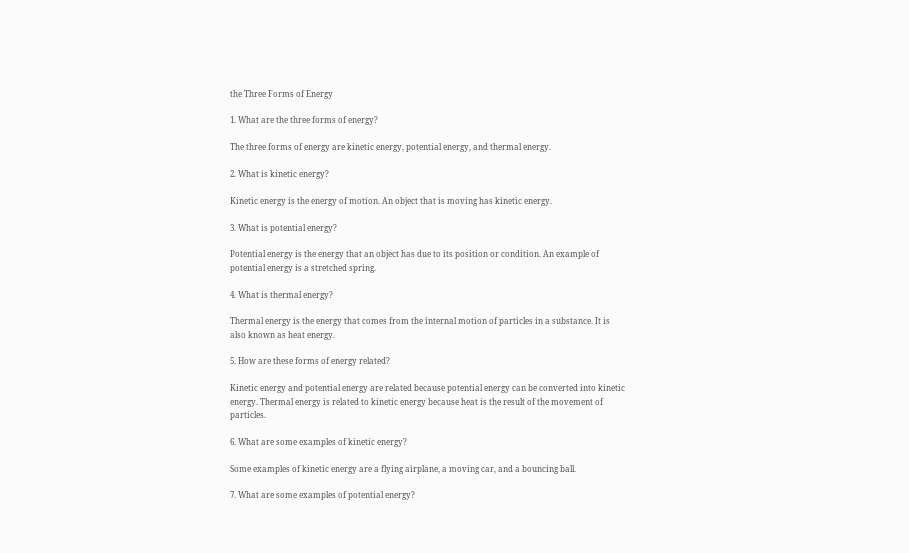the Three Forms of Energy

1. What are the three forms of energy?

The three forms of energy are kinetic energy, potential energy, and thermal energy.

2. What is kinetic energy?

Kinetic energy is the energy of motion. An object that is moving has kinetic energy.

3. What is potential energy?

Potential energy is the energy that an object has due to its position or condition. An example of potential energy is a stretched spring.

4. What is thermal energy?

Thermal energy is the energy that comes from the internal motion of particles in a substance. It is also known as heat energy.

5. How are these forms of energy related?

Kinetic energy and potential energy are related because potential energy can be converted into kinetic energy. Thermal energy is related to kinetic energy because heat is the result of the movement of particles.

6. What are some examples of kinetic energy?

Some examples of kinetic energy are a flying airplane, a moving car, and a bouncing ball.

7. What are some examples of potential energy?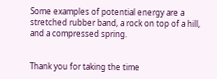Some examples of potential energy are a stretched rubber band, a rock on top of a hill, and a compressed spring.


Thank you for taking the time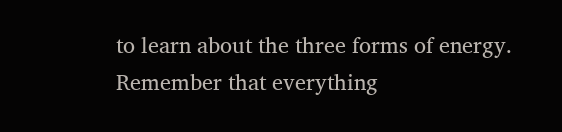to learn about the three forms of energy. Remember that everything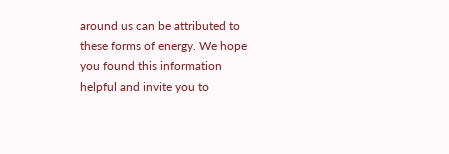around us can be attributed to these forms of energy. We hope you found this information helpful and invite you to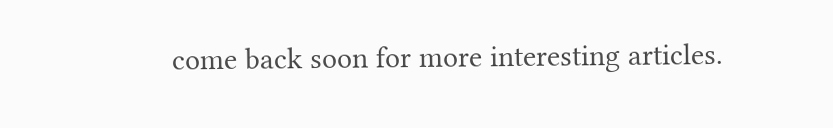come back soon for more interesting articles.